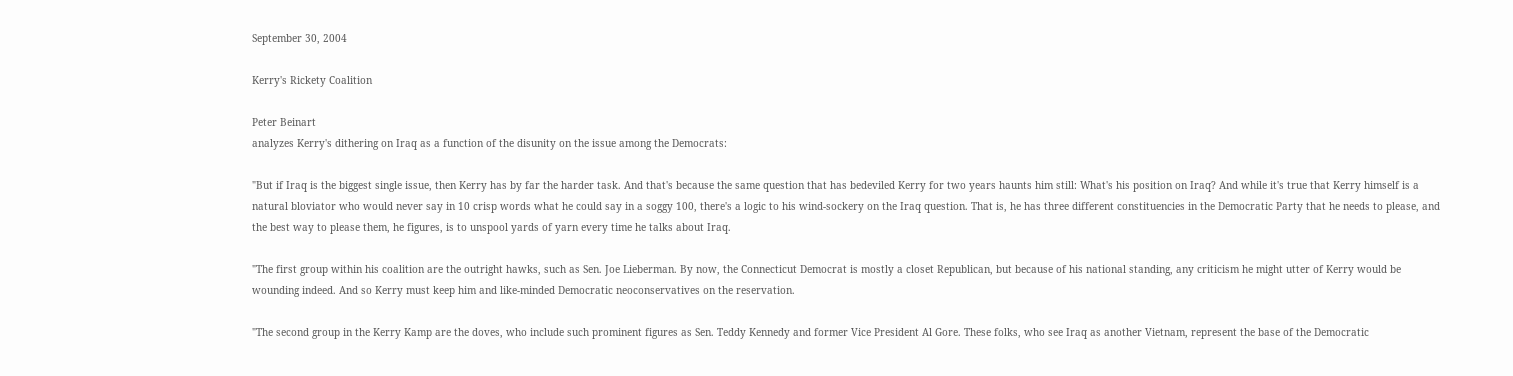September 30, 2004

Kerry's Rickety Coalition

Peter Beinart
analyzes Kerry's dithering on Iraq as a function of the disunity on the issue among the Democrats:

"But if Iraq is the biggest single issue, then Kerry has by far the harder task. And that's because the same question that has bedeviled Kerry for two years haunts him still: What's his position on Iraq? And while it's true that Kerry himself is a natural bloviator who would never say in 10 crisp words what he could say in a soggy 100, there's a logic to his wind-sockery on the Iraq question. That is, he has three different constituencies in the Democratic Party that he needs to please, and the best way to please them, he figures, is to unspool yards of yarn every time he talks about Iraq.

"The first group within his coalition are the outright hawks, such as Sen. Joe Lieberman. By now, the Connecticut Democrat is mostly a closet Republican, but because of his national standing, any criticism he might utter of Kerry would be wounding indeed. And so Kerry must keep him and like-minded Democratic neoconservatives on the reservation.

"The second group in the Kerry Kamp are the doves, who include such prominent figures as Sen. Teddy Kennedy and former Vice President Al Gore. These folks, who see Iraq as another Vietnam, represent the base of the Democratic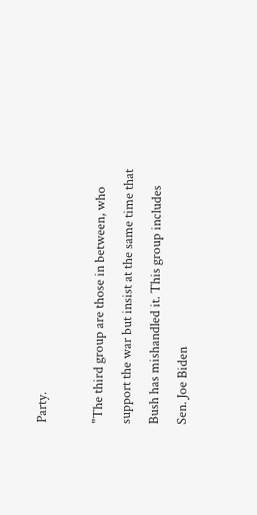Party.

"The third group are those in between, who support the war but insist at the same time that Bush has mishandled it. This group includes Sen. Joe Biden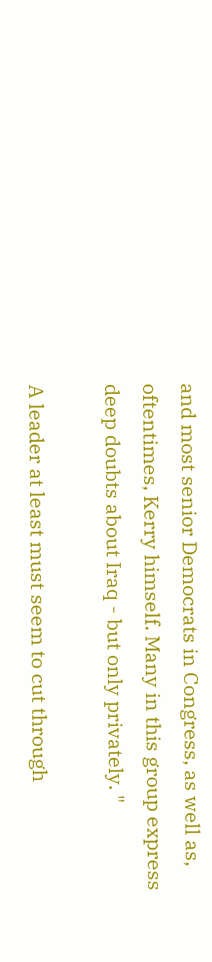and most senior Democrats in Congress, as well as, oftentimes, Kerry himself. Many in this group express deep doubts about Iraq - but only privately. "

A leader at least must seem to cut through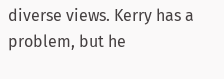diverse views. Kerry has a problem, but he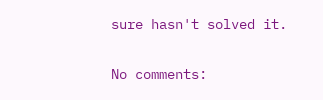sure hasn't solved it.

No comments: